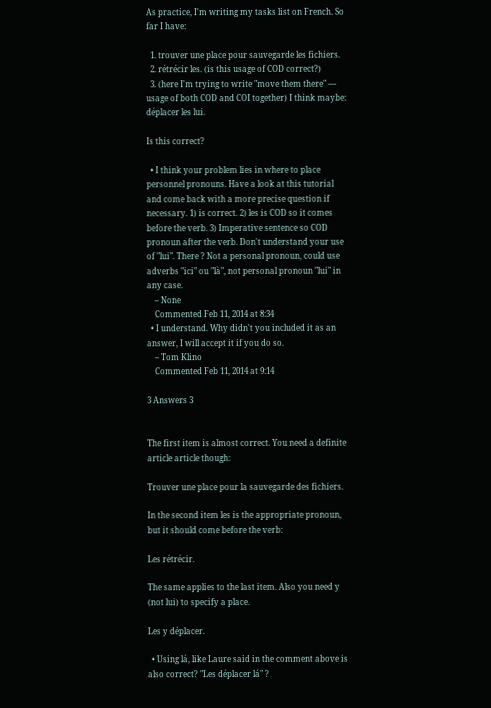As practice, I'm writing my tasks list on French. So far I have:

  1. trouver une place pour sauvegarde les fichiers.
  2. rétrécir les. (is this usage of COD correct?)
  3. (here I'm trying to write "move them there" — usage of both COD and COI together) I think maybe: déplacer les lui.

Is this correct?

  • I think your problem lies in where to place personnel pronouns. Have a look at this tutorial and come back with a more precise question if necessary. 1) is correct. 2) les is COD so it comes before the verb. 3) Imperative sentence so COD pronoun after the verb. Don't understand your use of "lui". There ? Not a personal pronoun, could use adverbs "ici" ou "là", not personal pronoun "lui" in any case.
    – None
    Commented Feb 11, 2014 at 8:34
  • I understand. Why didn't you included it as an answer, I will accept it if you do so.
    – Tom Klino
    Commented Feb 11, 2014 at 9:14

3 Answers 3


The first item is almost correct. You need a definite article article though:

Trouver une place pour la sauvegarde des fichiers.

In the second item les is the appropriate pronoun, but it should come before the verb:

Les rétrécir.

The same applies to the last item. Also you need y (not lui) to specify a place.

Les y déplacer.

  • Using lá, like Laure said in the comment above is also correct? "Les déplacer lá" ?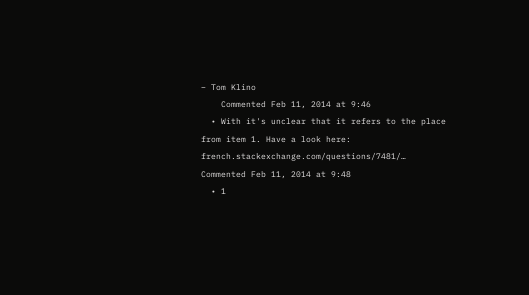– Tom Klino
    Commented Feb 11, 2014 at 9:46
  • With it's unclear that it refers to the place from item 1. Have a look here: french.stackexchange.com/questions/7481/… Commented Feb 11, 2014 at 9:48
  • 1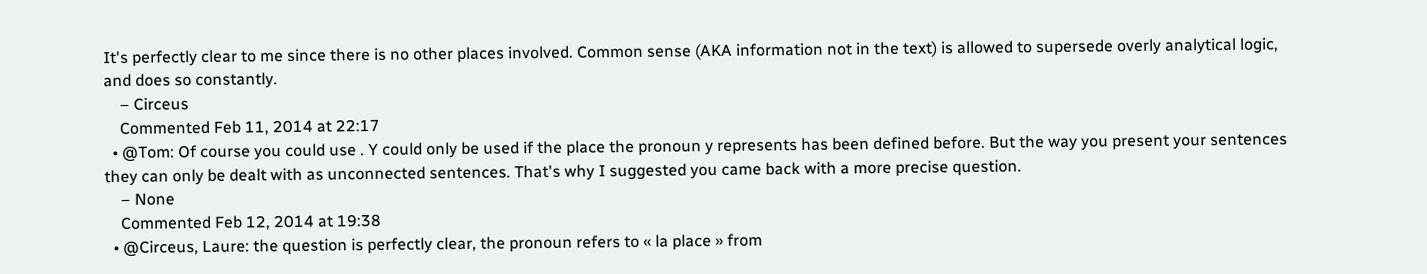It's perfectly clear to me since there is no other places involved. Common sense (AKA information not in the text) is allowed to supersede overly analytical logic, and does so constantly.
    – Circeus
    Commented Feb 11, 2014 at 22:17
  • @Tom: Of course you could use . Y could only be used if the place the pronoun y represents has been defined before. But the way you present your sentences they can only be dealt with as unconnected sentences. That's why I suggested you came back with a more precise question.
    – None
    Commented Feb 12, 2014 at 19:38
  • @Circeus, Laure: the question is perfectly clear, the pronoun refers to « la place » from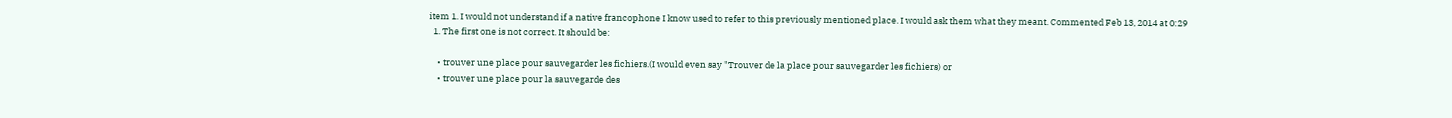item 1. I would not understand if a native francophone I know used to refer to this previously mentioned place. I would ask them what they meant. Commented Feb 13, 2014 at 0:29
  1. The first one is not correct. It should be:

    • trouver une place pour sauvegarder les fichiers.(I would even say "Trouver de la place pour sauvegarder les fichiers) or
    • trouver une place pour la sauvegarde des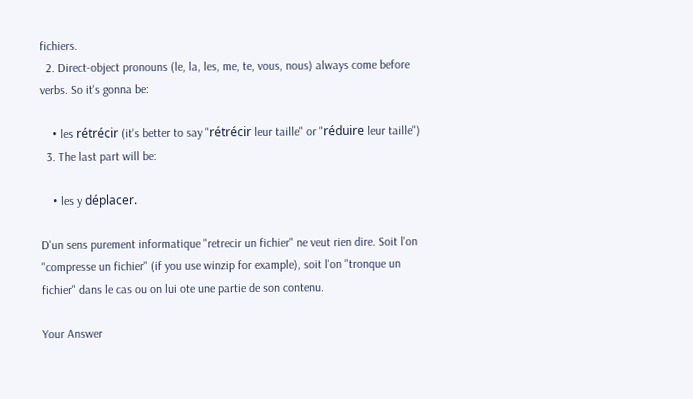fichiers.
  2. Direct-object pronouns (le, la, les, me, te, vous, nous) always come before verbs. So it's gonna be:

    • les rétrécir (it's better to say "rétrécir leur taille" or "réduire leur taille")
  3. The last part will be:

    • les y déplacer.

D'un sens purement informatique "retrecir un fichier" ne veut rien dire. Soit l'on "compresse un fichier" (if you use winzip for example), soit l'on "tronque un fichier" dans le cas ou on lui ote une partie de son contenu.

Your Answer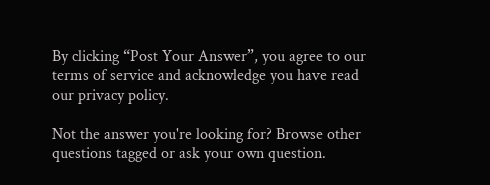By clicking “Post Your Answer”, you agree to our terms of service and acknowledge you have read our privacy policy.

Not the answer you're looking for? Browse other questions tagged or ask your own question.